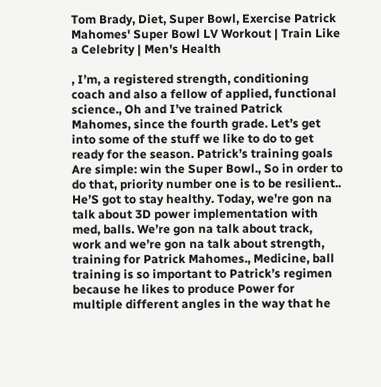Tom Brady, Diet, Super Bowl, Exercise Patrick Mahomes' Super Bowl LV Workout | Train Like a Celebrity | Men's Health

, I’m, a registered strength, conditioning coach and also a fellow of applied, functional science., Oh and I’ve trained Patrick Mahomes, since the fourth grade. Let’s get into some of the stuff we like to do to get ready for the season. Patrick’s training goals Are simple: win the Super Bowl., So in order to do that, priority number one is to be resilient.. He’S got to stay healthy. Today, we’re gon na talk about 3D power implementation with med, balls. We’re gon na talk about track, work and we’re gon na talk about strength, training for Patrick Mahomes., Medicine, ball training is so important to Patrick’s regimen because he likes to produce Power for multiple different angles in the way that he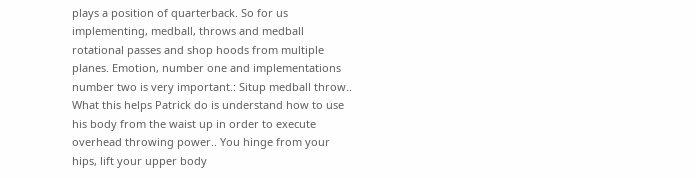plays a position of quarterback. So for us implementing, medball, throws and medball rotational passes and shop hoods from multiple planes. Emotion, number one and implementations number two is very important.: Situp medball throw.. What this helps Patrick do is understand how to use his body from the waist up in order to execute overhead throwing power.. You hinge from your hips, lift your upper body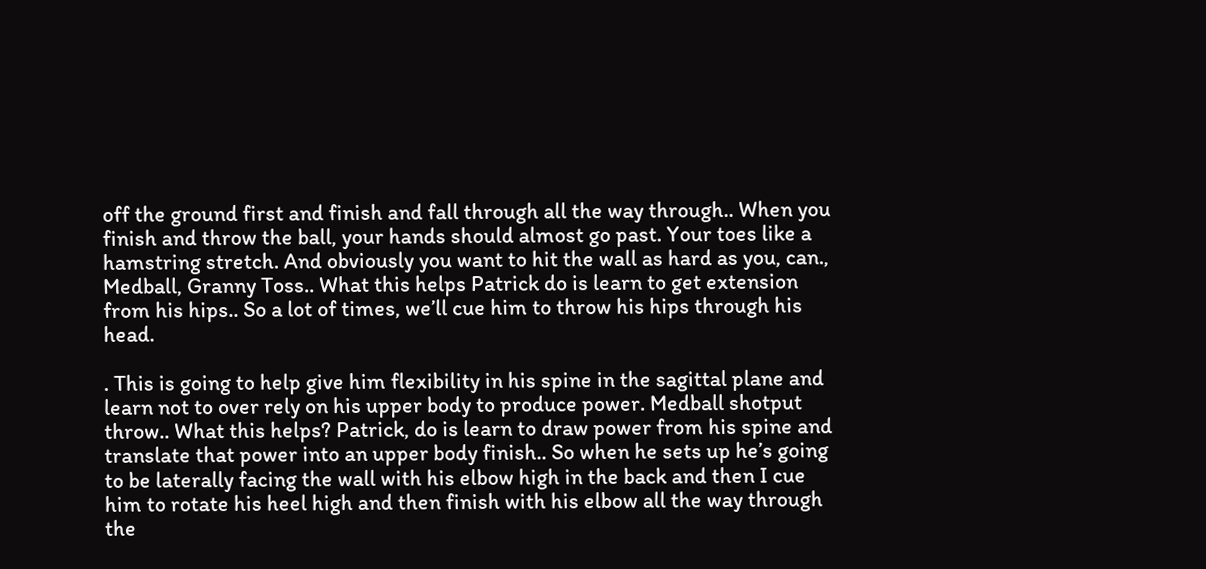off the ground first and finish and fall through all the way through.. When you finish and throw the ball, your hands should almost go past. Your toes like a hamstring stretch. And obviously you want to hit the wall as hard as you, can., Medball, Granny Toss.. What this helps Patrick do is learn to get extension from his hips.. So a lot of times, we’ll cue him to throw his hips through his head.

. This is going to help give him flexibility in his spine in the sagittal plane and learn not to over rely on his upper body to produce power. Medball shotput throw.. What this helps? Patrick, do is learn to draw power from his spine and translate that power into an upper body finish.. So when he sets up he’s going to be laterally facing the wall with his elbow high in the back and then I cue him to rotate his heel high and then finish with his elbow all the way through the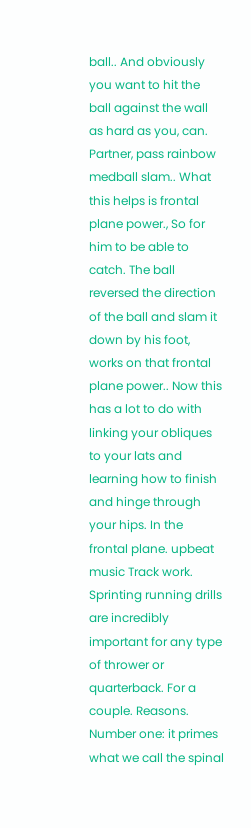ball.. And obviously you want to hit the ball against the wall as hard as you, can. Partner, pass rainbow medball slam.. What this helps is frontal plane power., So for him to be able to catch. The ball reversed the direction of the ball and slam it down by his foot, works on that frontal plane power.. Now this has a lot to do with linking your obliques to your lats and learning how to finish and hinge through your hips. In the frontal plane. upbeat music Track work. Sprinting running drills are incredibly important for any type of thrower or quarterback. For a couple. Reasons. Number one: it primes what we call the spinal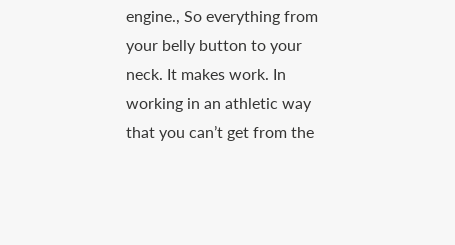engine., So everything from your belly button to your neck. It makes work. In working in an athletic way that you can’t get from the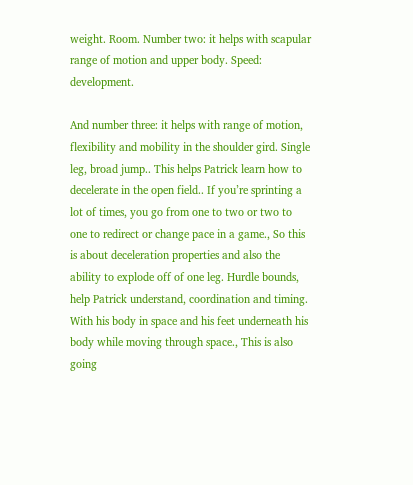weight. Room. Number two: it helps with scapular range of motion and upper body. Speed: development.

And number three: it helps with range of motion, flexibility and mobility in the shoulder gird. Single leg, broad jump.. This helps Patrick learn how to decelerate in the open field.. If you’re sprinting a lot of times, you go from one to two or two to one to redirect or change pace in a game., So this is about deceleration properties and also the ability to explode off of one leg. Hurdle bounds, help Patrick understand, coordination and timing. With his body in space and his feet underneath his body while moving through space., This is also going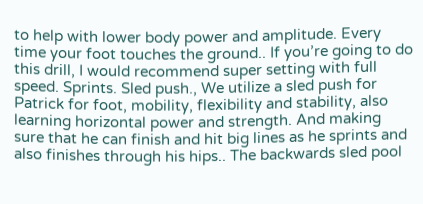to help with lower body power and amplitude. Every time your foot touches the ground.. If you’re going to do this drill, I would recommend super setting with full speed. Sprints. Sled push., We utilize a sled push for Patrick for foot, mobility, flexibility and stability, also learning horizontal power and strength. And making sure that he can finish and hit big lines as he sprints and also finishes through his hips.. The backwards sled pool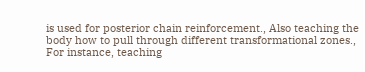is used for posterior chain reinforcement., Also teaching the body how to pull through different transformational zones., For instance, teaching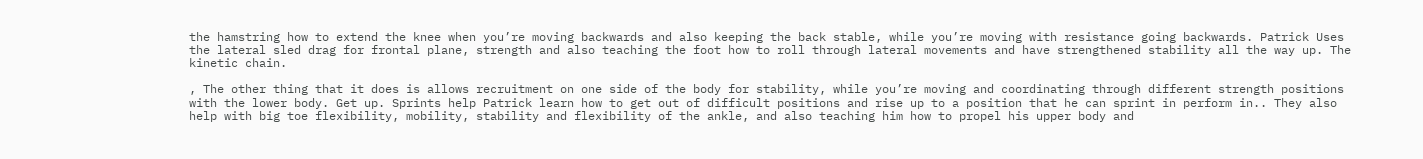the hamstring how to extend the knee when you’re moving backwards and also keeping the back stable, while you’re moving with resistance going backwards. Patrick Uses the lateral sled drag for frontal plane, strength and also teaching the foot how to roll through lateral movements and have strengthened stability all the way up. The kinetic chain.

, The other thing that it does is allows recruitment on one side of the body for stability, while you’re moving and coordinating through different strength positions with the lower body. Get up. Sprints help Patrick learn how to get out of difficult positions and rise up to a position that he can sprint in perform in.. They also help with big toe flexibility, mobility, stability and flexibility of the ankle, and also teaching him how to propel his upper body and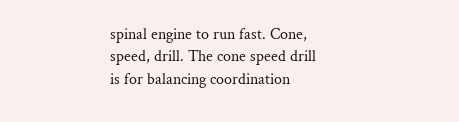spinal engine to run fast. Cone, speed, drill. The cone speed drill is for balancing coordination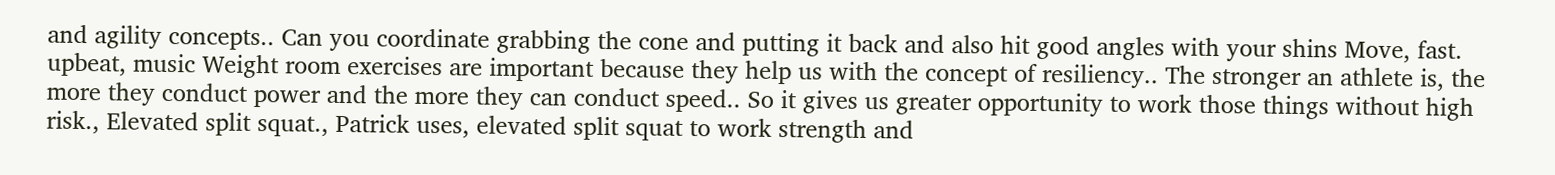and agility concepts.. Can you coordinate grabbing the cone and putting it back and also hit good angles with your shins Move, fast. upbeat, music Weight room exercises are important because they help us with the concept of resiliency.. The stronger an athlete is, the more they conduct power and the more they can conduct speed.. So it gives us greater opportunity to work those things without high risk., Elevated split squat., Patrick uses, elevated split squat to work strength and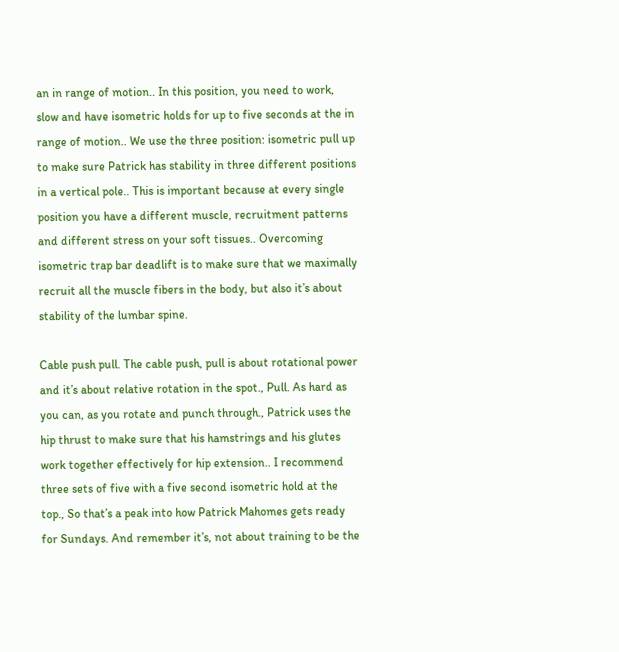an in range of motion.. In this position, you need to work, slow and have isometric holds for up to five seconds at the in range of motion.. We use the three position: isometric pull up to make sure Patrick has stability in three different positions in a vertical pole.. This is important because at every single position you have a different muscle, recruitment patterns and different stress on your soft tissues.. Overcoming isometric trap bar deadlift is to make sure that we maximally recruit all the muscle fibers in the body, but also it’s about stability of the lumbar spine.

Cable push pull. The cable push, pull is about rotational power and it’s about relative rotation in the spot., Pull. As hard as you can, as you rotate and punch through., Patrick uses the hip thrust to make sure that his hamstrings and his glutes work together effectively for hip extension.. I recommend three sets of five with a five second isometric hold at the top., So that’s a peak into how Patrick Mahomes gets ready for Sundays. And remember it’s, not about training to be the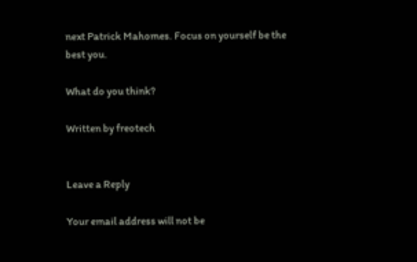next Patrick Mahomes. Focus on yourself be the best you.

What do you think?

Written by freotech


Leave a Reply

Your email address will not be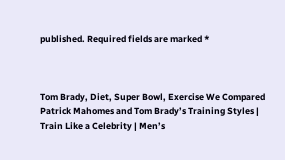published. Required fields are marked *



Tom Brady, Diet, Super Bowl, Exercise We Compared Patrick Mahomes and Tom Brady’s Training Styles | Train Like a Celebrity | Men’s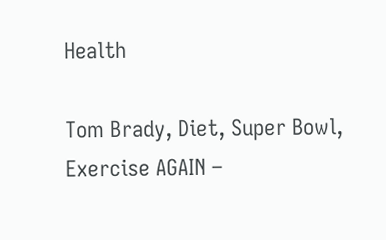Health

Tom Brady, Diet, Super Bowl, Exercise AGAIN –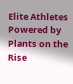Elite Athletes Powered by Plants on the Rise